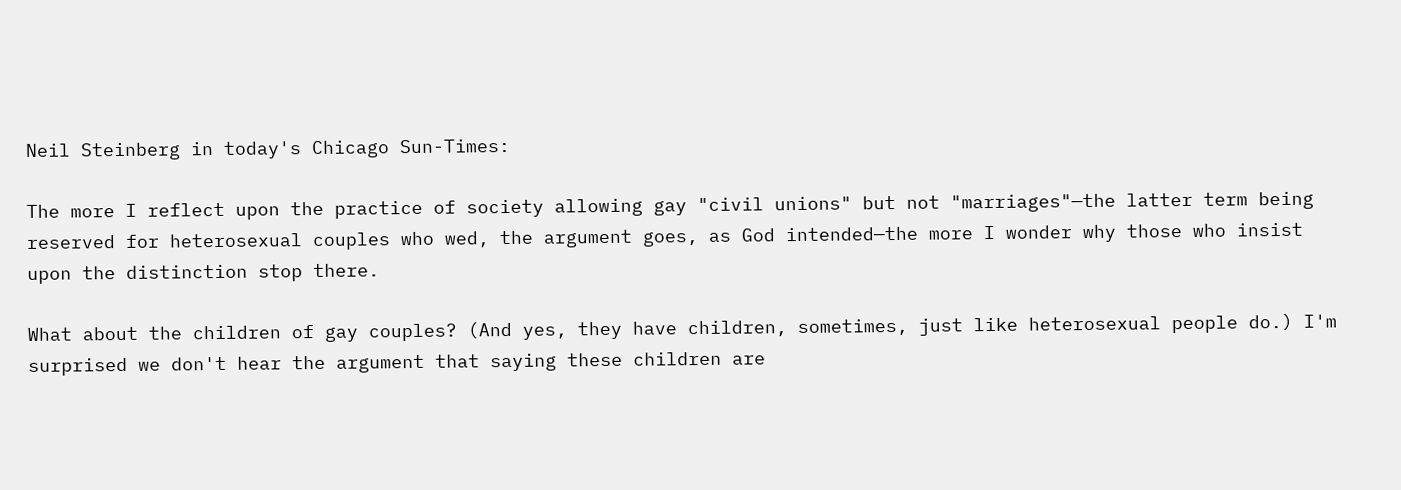Neil Steinberg in today's Chicago Sun-Times:

The more I reflect upon the practice of society allowing gay "civil unions" but not "marriages"—the latter term being reserved for heterosexual couples who wed, the argument goes, as God intended—the more I wonder why those who insist upon the distinction stop there.

What about the children of gay couples? (And yes, they have children, sometimes, just like heterosexual people do.) I'm surprised we don't hear the argument that saying these children are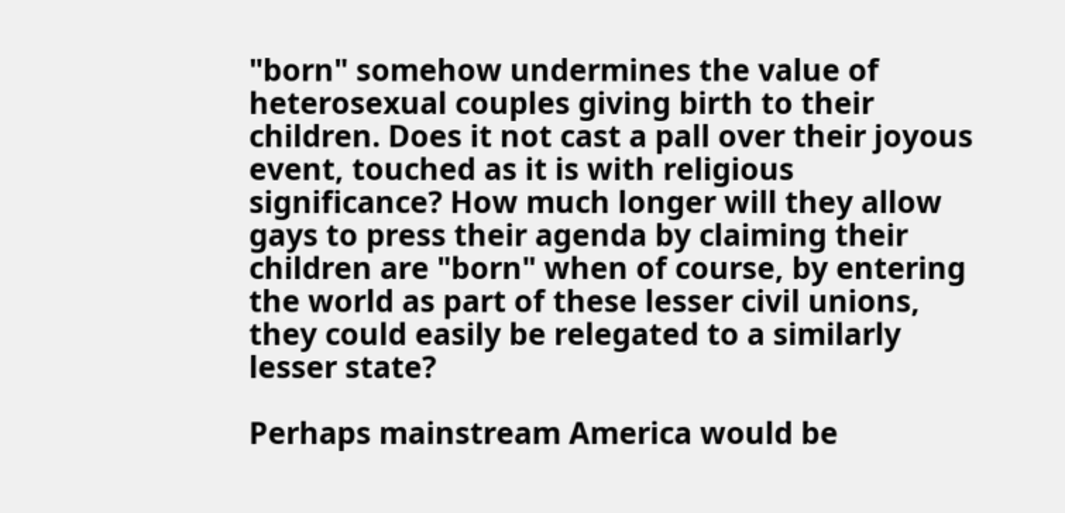"born" somehow undermines the value of heterosexual couples giving birth to their children. Does it not cast a pall over their joyous event, touched as it is with religious significance? How much longer will they allow gays to press their agenda by claiming their children are "born" when of course, by entering the world as part of these lesser civil unions, they could easily be relegated to a similarly lesser state?

Perhaps mainstream America would be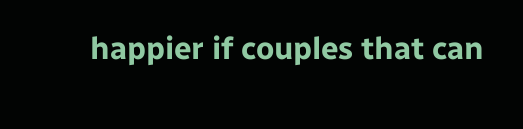happier if couples that can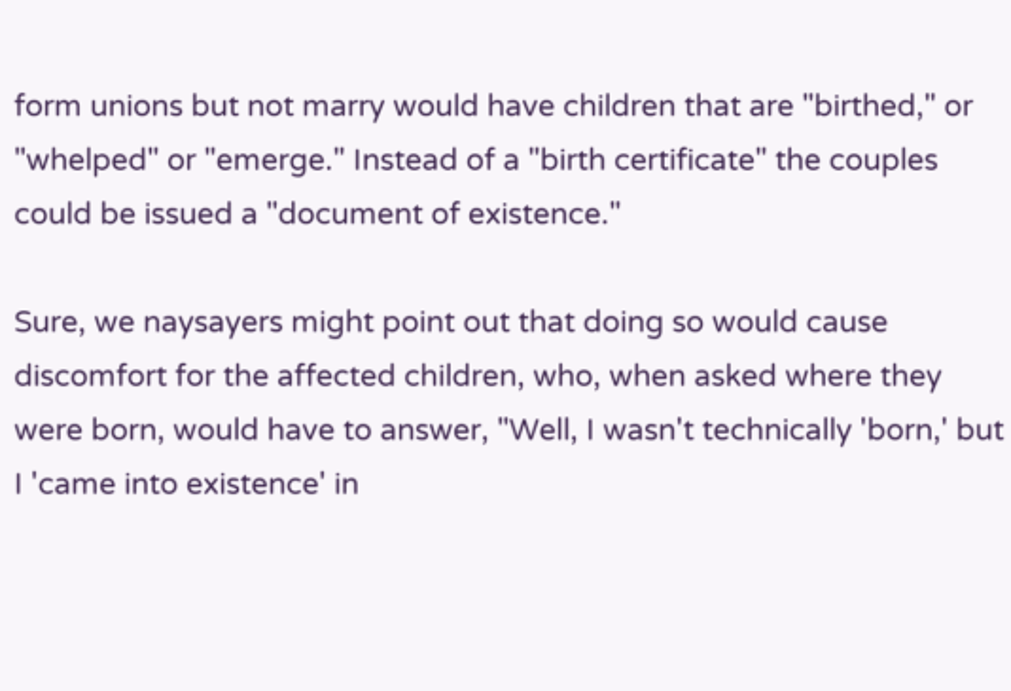form unions but not marry would have children that are "birthed," or "whelped" or "emerge." Instead of a "birth certificate" the couples could be issued a "document of existence."

Sure, we naysayers might point out that doing so would cause discomfort for the affected children, who, when asked where they were born, would have to answer, "Well, I wasn't technically 'born,' but I 'came into existence' in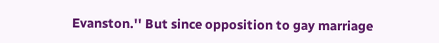Evanston.'' But since opposition to gay marriage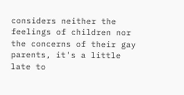considers neither the feelings of children nor the concerns of their gay parents, it's a little late to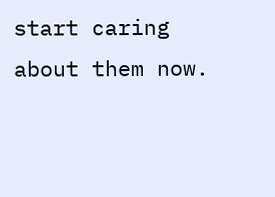start caring about them now.